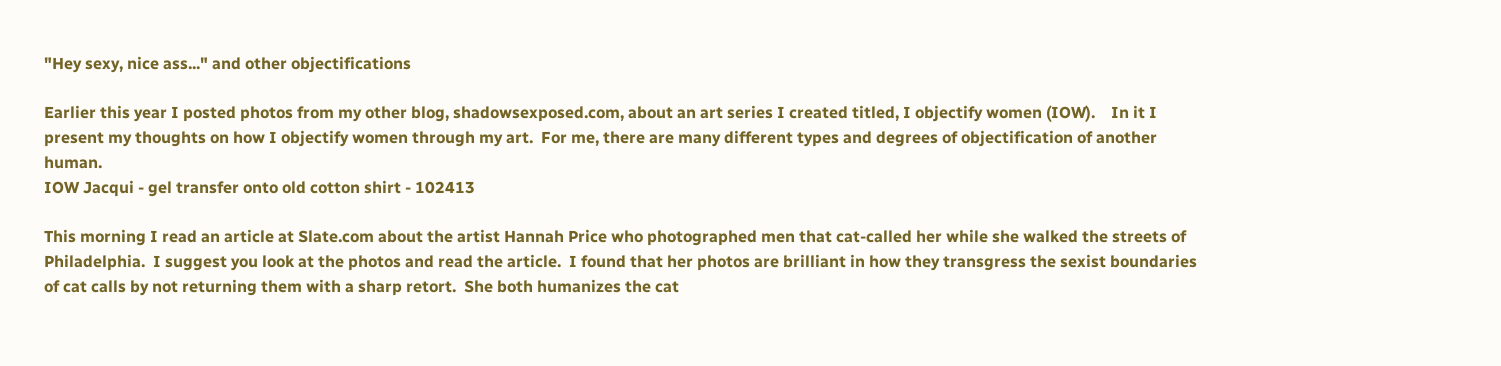"Hey sexy, nice ass..." and other objectifications

Earlier this year I posted photos from my other blog, shadowsexposed.com, about an art series I created titled, I objectify women (IOW).    In it I present my thoughts on how I objectify women through my art.  For me, there are many different types and degrees of objectification of another human.
IOW Jacqui - gel transfer onto old cotton shirt - 102413

This morning I read an article at Slate.com about the artist Hannah Price who photographed men that cat-called her while she walked the streets of Philadelphia.  I suggest you look at the photos and read the article.  I found that her photos are brilliant in how they transgress the sexist boundaries of cat calls by not returning them with a sharp retort.  She both humanizes the cat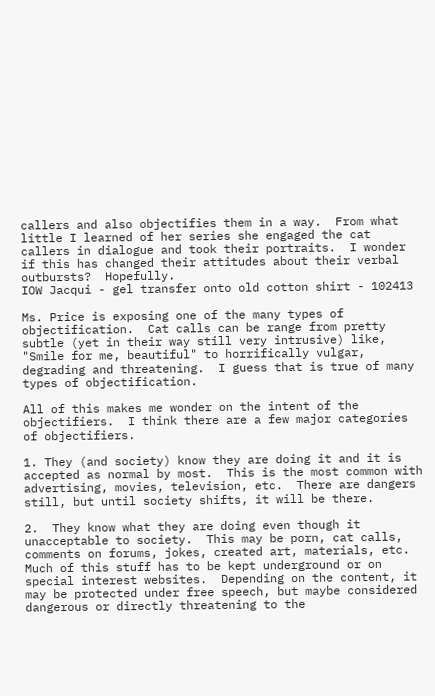callers and also objectifies them in a way.  From what little I learned of her series she engaged the cat callers in dialogue and took their portraits.  I wonder if this has changed their attitudes about their verbal outbursts?  Hopefully.
IOW Jacqui - gel transfer onto old cotton shirt - 102413

Ms. Price is exposing one of the many types of objectification.  Cat calls can be range from pretty subtle (yet in their way still very intrusive) like, "Smile for me, beautiful" to horrifically vulgar, degrading and threatening.  I guess that is true of many types of objectification.

All of this makes me wonder on the intent of the objectifiers.  I think there are a few major categories of objectifiers.

1. They (and society) know they are doing it and it is accepted as normal by most.  This is the most common with advertising, movies, television, etc.  There are dangers still, but until society shifts, it will be there.

2.  They know what they are doing even though it unacceptable to society.  This may be porn, cat calls, comments on forums, jokes, created art, materials, etc.  Much of this stuff has to be kept underground or on special interest websites.  Depending on the content, it may be protected under free speech, but maybe considered dangerous or directly threatening to the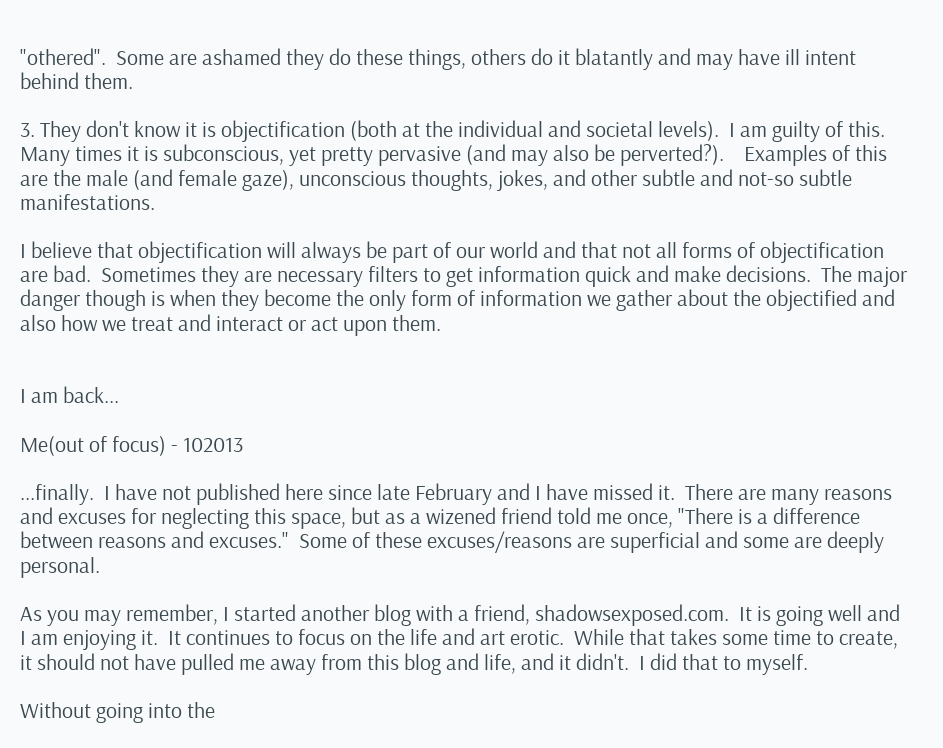"othered".  Some are ashamed they do these things, others do it blatantly and may have ill intent behind them.

3. They don't know it is objectification (both at the individual and societal levels).  I am guilty of this.  Many times it is subconscious, yet pretty pervasive (and may also be perverted?).    Examples of this are the male (and female gaze), unconscious thoughts, jokes, and other subtle and not-so subtle manifestations.

I believe that objectification will always be part of our world and that not all forms of objectification are bad.  Sometimes they are necessary filters to get information quick and make decisions.  The major danger though is when they become the only form of information we gather about the objectified and also how we treat and interact or act upon them.


I am back...

Me(out of focus) - 102013

...finally.  I have not published here since late February and I have missed it.  There are many reasons and excuses for neglecting this space, but as a wizened friend told me once, "There is a difference between reasons and excuses."  Some of these excuses/reasons are superficial and some are deeply personal.

As you may remember, I started another blog with a friend, shadowsexposed.com.  It is going well and  I am enjoying it.  It continues to focus on the life and art erotic.  While that takes some time to create, it should not have pulled me away from this blog and life, and it didn't.  I did that to myself.

Without going into the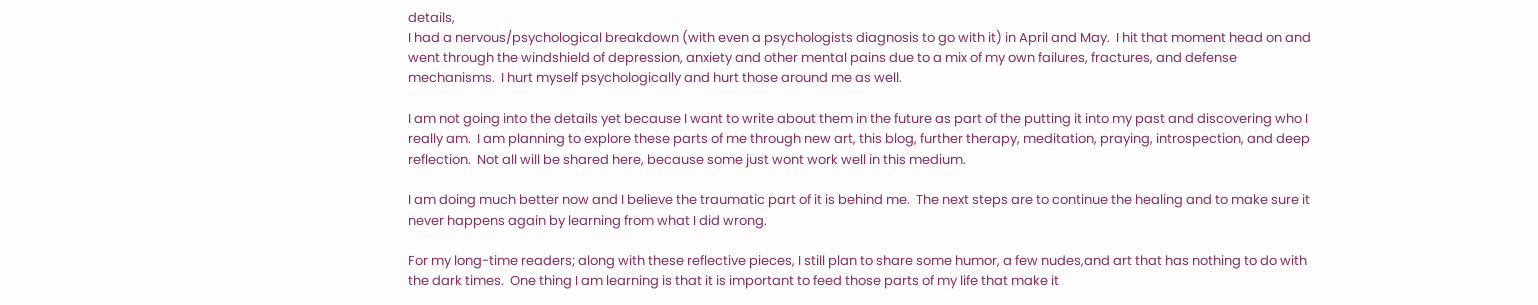details,
I had a nervous/psychological breakdown (with even a psychologists diagnosis to go with it) in April and May.  I hit that moment head on and went through the windshield of depression, anxiety and other mental pains due to a mix of my own failures, fractures, and defense mechanisms.  I hurt myself psychologically and hurt those around me as well.

I am not going into the details yet because I want to write about them in the future as part of the putting it into my past and discovering who I really am.  I am planning to explore these parts of me through new art, this blog, further therapy, meditation, praying, introspection, and deep reflection.  Not all will be shared here, because some just wont work well in this medium.

I am doing much better now and I believe the traumatic part of it is behind me.  The next steps are to continue the healing and to make sure it never happens again by learning from what I did wrong.

For my long-time readers; along with these reflective pieces, I still plan to share some humor, a few nudes,and art that has nothing to do with the dark times.  One thing I am learning is that it is important to feed those parts of my life that make it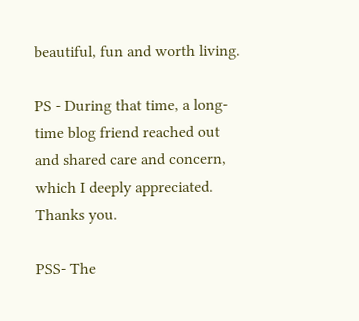beautiful, fun and worth living.

PS - During that time, a long-time blog friend reached out and shared care and concern, which I deeply appreciated.  Thanks you.

PSS- The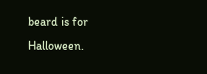beard is for Halloween.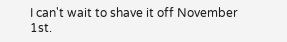I can't wait to shave it off November 1st.